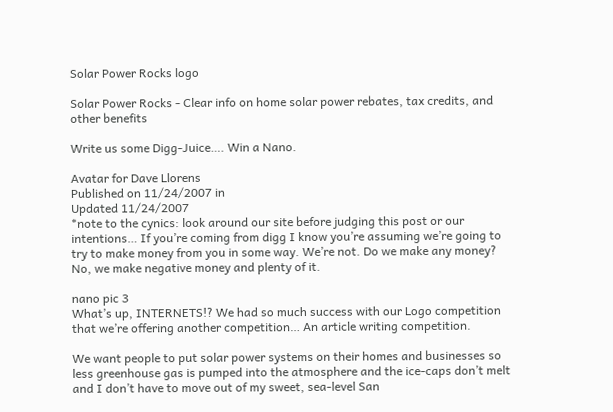Solar Power Rocks logo

Solar Power Rocks - Clear info on home solar power rebates, tax credits, and other benefits

Write us some Digg-Juice…. Win a Nano.

Avatar for Dave Llorens
Published on 11/24/2007 in
Updated 11/24/2007
*note to the cynics: look around our site before judging this post or our intentions… If you’re coming from digg I know you’re assuming we’re going to try to make money from you in some way. We’re not. Do we make any money? No, we make negative money and plenty of it.

nano pic 3
What’s up, INTERNETS!? We had so much success with our Logo competition that we’re offering another competition… An article writing competition.

We want people to put solar power systems on their homes and businesses so less greenhouse gas is pumped into the atmosphere and the ice-caps don’t melt and I don’t have to move out of my sweet, sea-level San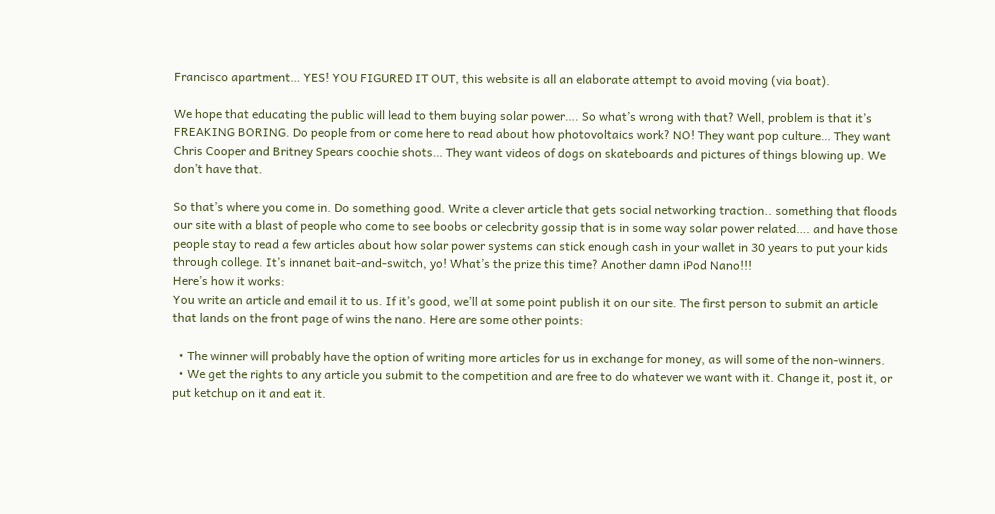Francisco apartment… YES! YOU FIGURED IT OUT, this website is all an elaborate attempt to avoid moving (via boat).

We hope that educating the public will lead to them buying solar power…. So what’s wrong with that? Well, problem is that it’s FREAKING BORING. Do people from or come here to read about how photovoltaics work? NO! They want pop culture… They want Chris Cooper and Britney Spears coochie shots… They want videos of dogs on skateboards and pictures of things blowing up. We don’t have that.

So that’s where you come in. Do something good. Write a clever article that gets social networking traction.. something that floods our site with a blast of people who come to see boobs or celecbrity gossip that is in some way solar power related…. and have those people stay to read a few articles about how solar power systems can stick enough cash in your wallet in 30 years to put your kids through college. It’s innanet bait-and-switch, yo! What’s the prize this time? Another damn iPod Nano!!!
Here’s how it works:
You write an article and email it to us. If it’s good, we’ll at some point publish it on our site. The first person to submit an article that lands on the front page of wins the nano. Here are some other points:

  • The winner will probably have the option of writing more articles for us in exchange for money, as will some of the non-winners.
  • We get the rights to any article you submit to the competition and are free to do whatever we want with it. Change it, post it, or put ketchup on it and eat it.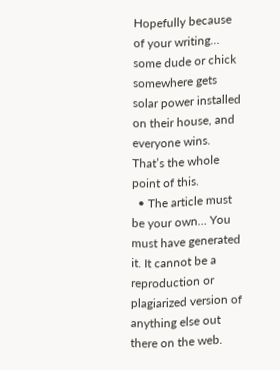Hopefully because of your writing… some dude or chick somewhere gets solar power installed on their house, and everyone wins. That’s the whole point of this.
  • The article must be your own… You must have generated it. It cannot be a reproduction or plagiarized version of anything else out there on the web.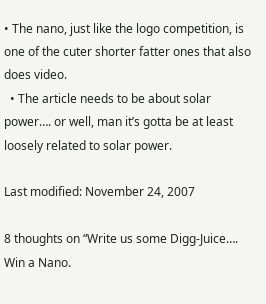• The nano, just like the logo competition, is one of the cuter shorter fatter ones that also does video.
  • The article needs to be about solar power…. or well, man it’s gotta be at least loosely related to solar power.

Last modified: November 24, 2007

8 thoughts on “Write us some Digg-Juice…. Win a Nano.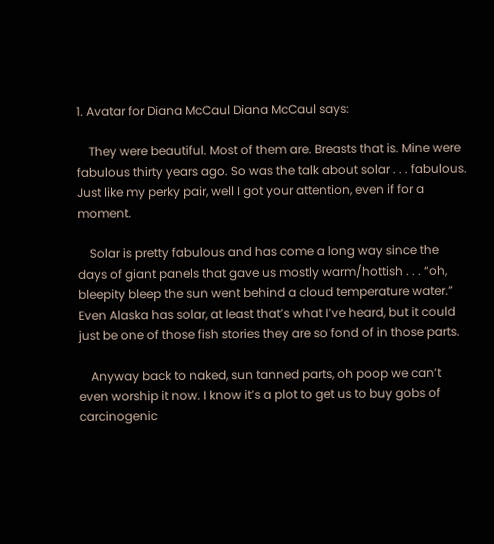1. Avatar for Diana McCaul Diana McCaul says:

    They were beautiful. Most of them are. Breasts that is. Mine were fabulous thirty years ago. So was the talk about solar . . . fabulous. Just like my perky pair, well I got your attention, even if for a moment.

    Solar is pretty fabulous and has come a long way since the days of giant panels that gave us mostly warm/hottish . . . “oh, bleepity bleep the sun went behind a cloud temperature water.” Even Alaska has solar, at least that’s what I’ve heard, but it could just be one of those fish stories they are so fond of in those parts.

    Anyway back to naked, sun tanned parts, oh poop we can’t even worship it now. I know it’s a plot to get us to buy gobs of carcinogenic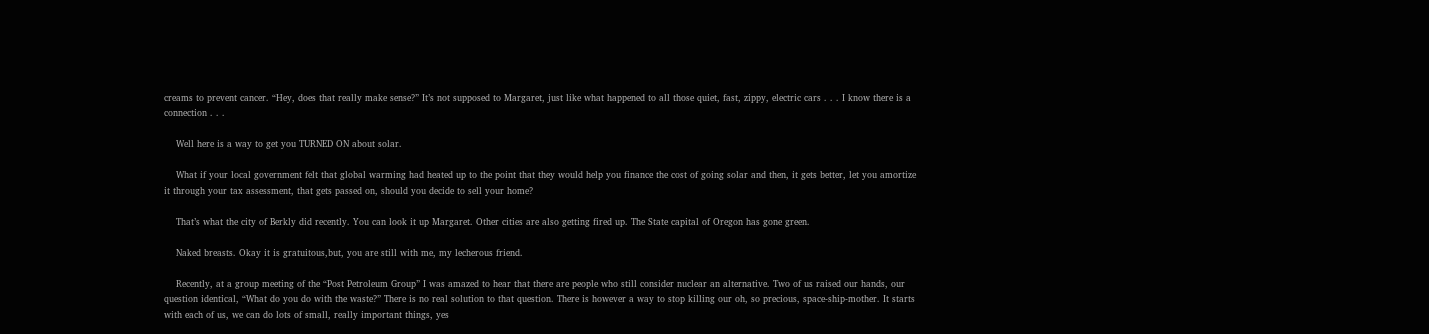creams to prevent cancer. “Hey, does that really make sense?” It’s not supposed to Margaret, just like what happened to all those quiet, fast, zippy, electric cars . . . I know there is a connection . . .

    Well here is a way to get you TURNED ON about solar.

    What if your local government felt that global warming had heated up to the point that they would help you finance the cost of going solar and then, it gets better, let you amortize it through your tax assessment, that gets passed on, should you decide to sell your home?

    That’s what the city of Berkly did recently. You can look it up Margaret. Other cities are also getting fired up. The State capital of Oregon has gone green.

    Naked breasts. Okay it is gratuitous,but, you are still with me, my lecherous friend.

    Recently, at a group meeting of the “Post Petroleum Group” I was amazed to hear that there are people who still consider nuclear an alternative. Two of us raised our hands, our question identical, “What do you do with the waste?” There is no real solution to that question. There is however a way to stop killing our oh, so precious, space-ship-mother. It starts with each of us, we can do lots of small, really important things, yes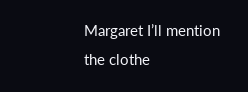Margaret I’ll mention the clothe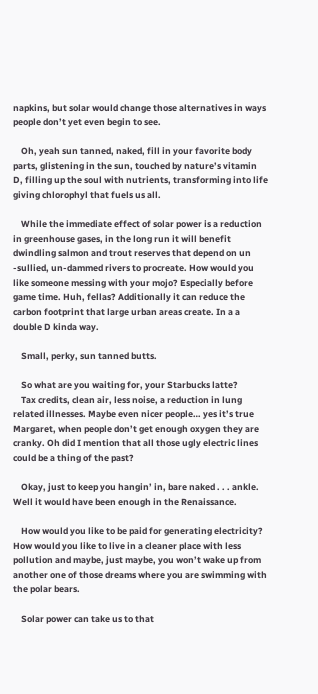napkins, but solar would change those alternatives in ways people don’t yet even begin to see.

    Oh, yeah sun tanned, naked, fill in your favorite body parts, glistening in the sun, touched by nature’s vitamin D, filling up the soul with nutrients, transforming into life giving chlorophyl that fuels us all.

    While the immediate effect of solar power is a reduction in greenhouse gases, in the long run it will benefit dwindling salmon and trout reserves that depend on un -sullied, un-dammed rivers to procreate. How would you like someone messing with your mojo? Especially before game time. Huh, fellas? Additionally it can reduce the carbon footprint that large urban areas create. In a a double D kinda way.

    Small, perky, sun tanned butts.

    So what are you waiting for, your Starbucks latte?
    Tax credits, clean air, less noise, a reduction in lung related illnesses. Maybe even nicer people… yes it’s true Margaret, when people don’t get enough oxygen they are cranky. Oh did I mention that all those ugly electric lines could be a thing of the past?

    Okay, just to keep you hangin’ in, bare naked . . . ankle. Well it would have been enough in the Renaissance.

    How would you like to be paid for generating electricity? How would you like to live in a cleaner place with less pollution and maybe, just maybe, you won’t wake up from another one of those dreams where you are swimming with the polar bears.

    Solar power can take us to that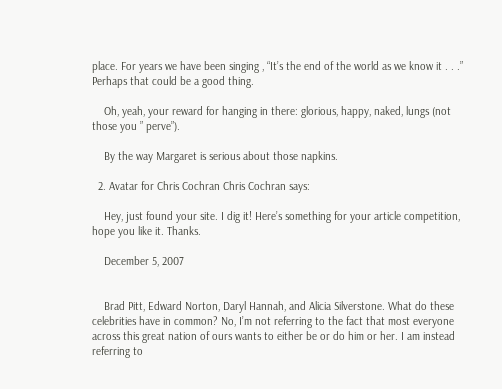place. For years we have been singing , “It’s the end of the world as we know it . . .” Perhaps that could be a good thing.

    Oh, yeah, your reward for hanging in there: glorious, happy, naked, lungs (not those you ” perve”).

    By the way Margaret is serious about those napkins.

  2. Avatar for Chris Cochran Chris Cochran says:

    Hey, just found your site. I dig it! Here’s something for your article competition, hope you like it. Thanks.

    December 5, 2007


    Brad Pitt, Edward Norton, Daryl Hannah, and Alicia Silverstone. What do these celebrities have in common? No, I’m not referring to the fact that most everyone across this great nation of ours wants to either be or do him or her. I am instead referring to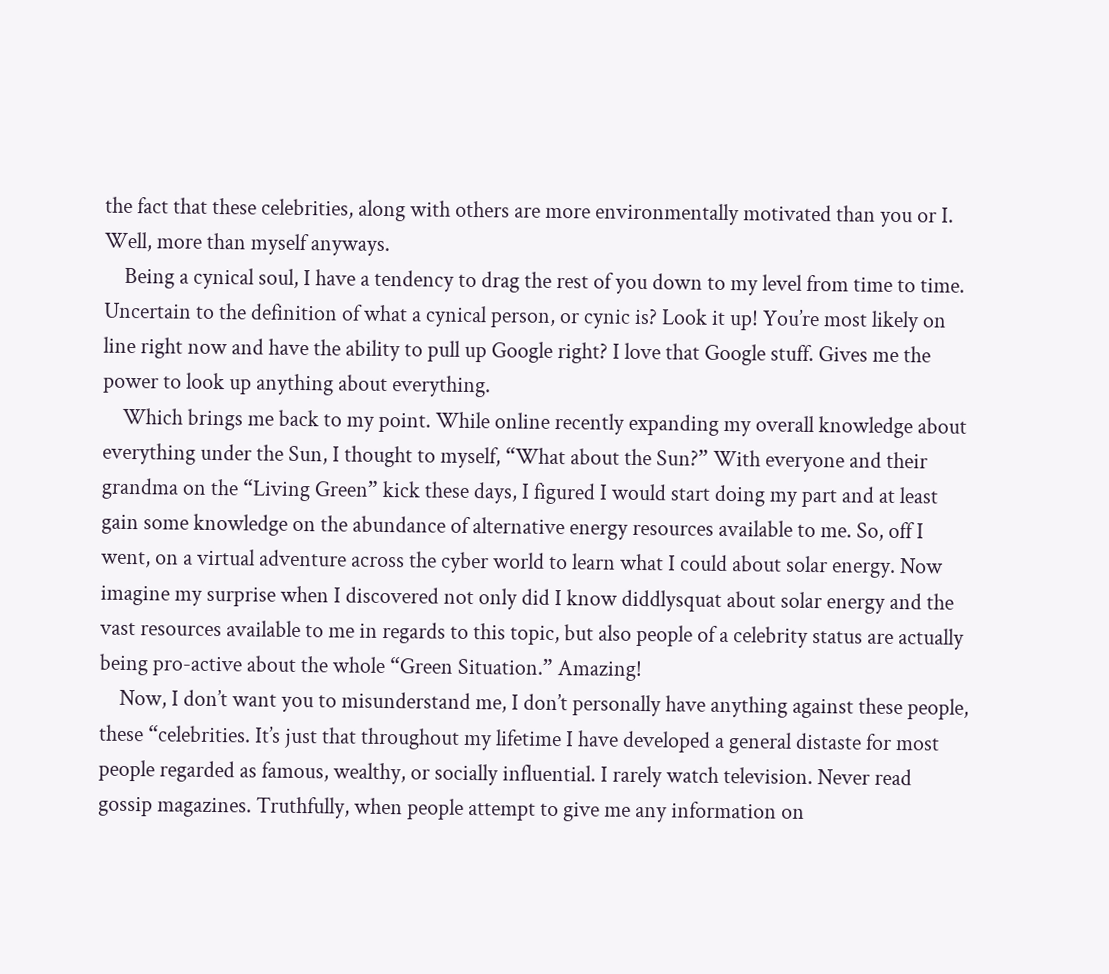the fact that these celebrities, along with others are more environmentally motivated than you or I. Well, more than myself anyways.
    Being a cynical soul, I have a tendency to drag the rest of you down to my level from time to time. Uncertain to the definition of what a cynical person, or cynic is? Look it up! You’re most likely on line right now and have the ability to pull up Google right? I love that Google stuff. Gives me the power to look up anything about everything.
    Which brings me back to my point. While online recently expanding my overall knowledge about everything under the Sun, I thought to myself, “What about the Sun?” With everyone and their grandma on the “Living Green” kick these days, I figured I would start doing my part and at least gain some knowledge on the abundance of alternative energy resources available to me. So, off I went, on a virtual adventure across the cyber world to learn what I could about solar energy. Now imagine my surprise when I discovered not only did I know diddlysquat about solar energy and the vast resources available to me in regards to this topic, but also people of a celebrity status are actually being pro-active about the whole “Green Situation.” Amazing!
    Now, I don’t want you to misunderstand me, I don’t personally have anything against these people, these “celebrities. It’s just that throughout my lifetime I have developed a general distaste for most people regarded as famous, wealthy, or socially influential. I rarely watch television. Never read gossip magazines. Truthfully, when people attempt to give me any information on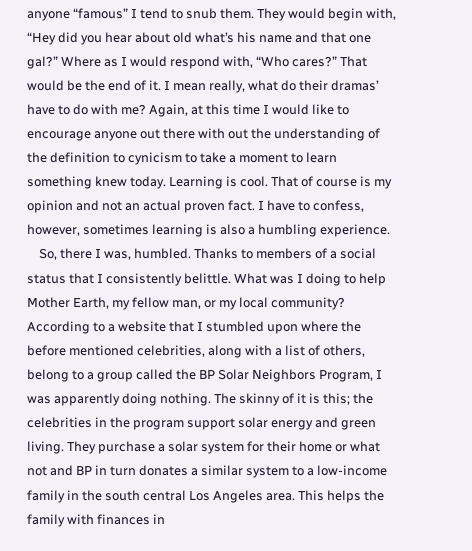anyone “famous” I tend to snub them. They would begin with, “Hey did you hear about old what’s his name and that one gal?” Where as I would respond with, “Who cares?” That would be the end of it. I mean really, what do their dramas’ have to do with me? Again, at this time I would like to encourage anyone out there with out the understanding of the definition to cynicism to take a moment to learn something knew today. Learning is cool. That of course is my opinion and not an actual proven fact. I have to confess, however, sometimes learning is also a humbling experience.
    So, there I was, humbled. Thanks to members of a social status that I consistently belittle. What was I doing to help Mother Earth, my fellow man, or my local community? According to a website that I stumbled upon where the before mentioned celebrities, along with a list of others, belong to a group called the BP Solar Neighbors Program, I was apparently doing nothing. The skinny of it is this; the celebrities in the program support solar energy and green living. They purchase a solar system for their home or what not and BP in turn donates a similar system to a low-income family in the south central Los Angeles area. This helps the family with finances in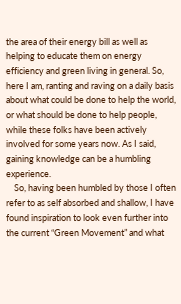the area of their energy bill as well as helping to educate them on energy efficiency and green living in general. So, here I am, ranting and raving on a daily basis about what could be done to help the world, or what should be done to help people, while these folks have been actively involved for some years now. As I said, gaining knowledge can be a humbling experience.
    So, having been humbled by those I often refer to as self absorbed and shallow, I have found inspiration to look even further into the current “Green Movement” and what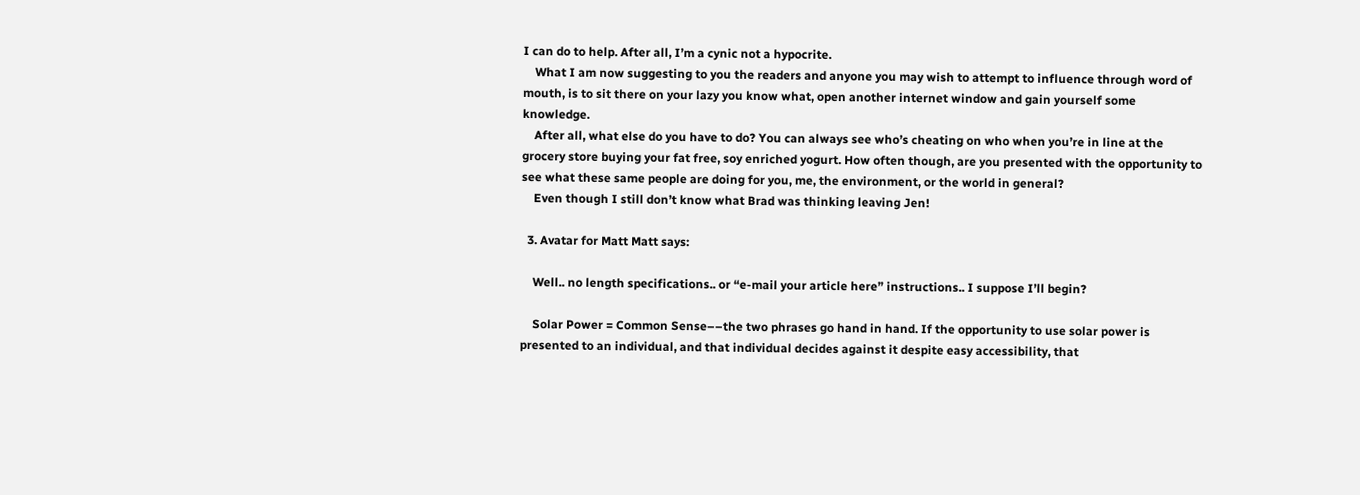I can do to help. After all, I’m a cynic not a hypocrite.
    What I am now suggesting to you the readers and anyone you may wish to attempt to influence through word of mouth, is to sit there on your lazy you know what, open another internet window and gain yourself some knowledge.
    After all, what else do you have to do? You can always see who’s cheating on who when you’re in line at the grocery store buying your fat free, soy enriched yogurt. How often though, are you presented with the opportunity to see what these same people are doing for you, me, the environment, or the world in general?
    Even though I still don’t know what Brad was thinking leaving Jen!

  3. Avatar for Matt Matt says:

    Well.. no length specifications.. or “e-mail your article here” instructions.. I suppose I’ll begin?

    Solar Power = Common Sense––the two phrases go hand in hand. If the opportunity to use solar power is presented to an individual, and that individual decides against it despite easy accessibility, that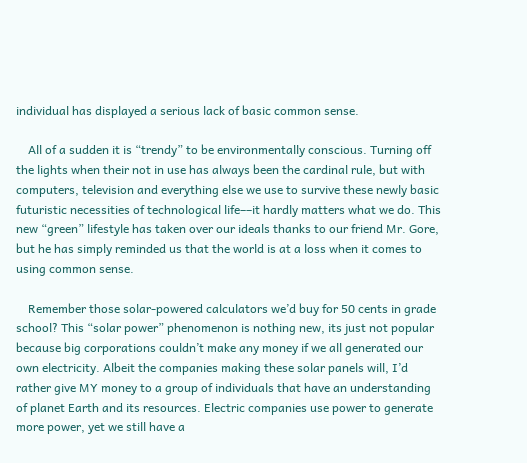individual has displayed a serious lack of basic common sense.

    All of a sudden it is “trendy” to be environmentally conscious. Turning off the lights when their not in use has always been the cardinal rule, but with computers, television and everything else we use to survive these newly basic futuristic necessities of technological life––it hardly matters what we do. This new “green” lifestyle has taken over our ideals thanks to our friend Mr. Gore, but he has simply reminded us that the world is at a loss when it comes to using common sense.

    Remember those solar-powered calculators we’d buy for 50 cents in grade school? This “solar power” phenomenon is nothing new, its just not popular because big corporations couldn’t make any money if we all generated our own electricity. Albeit the companies making these solar panels will, I’d rather give MY money to a group of individuals that have an understanding of planet Earth and its resources. Electric companies use power to generate more power, yet we still have a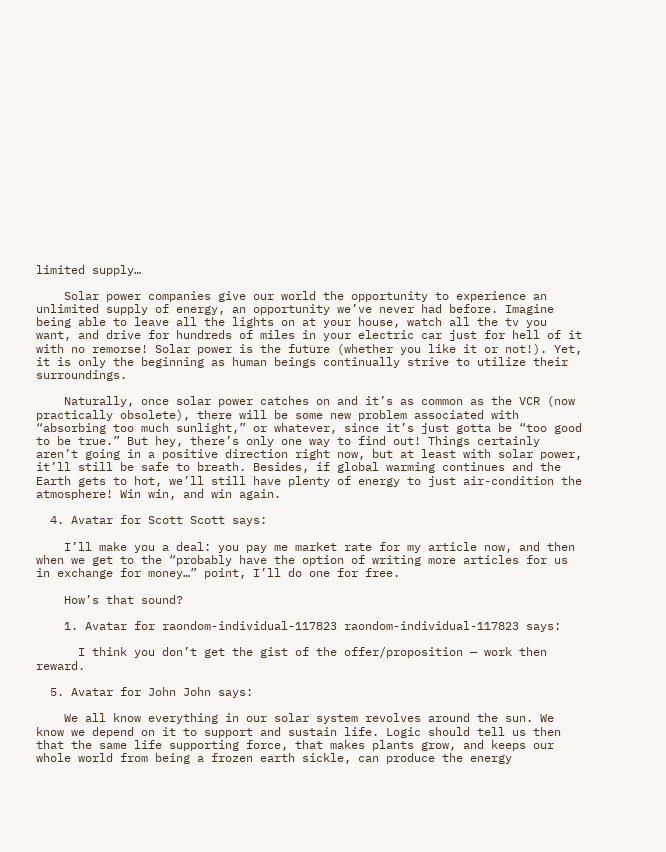limited supply…

    Solar power companies give our world the opportunity to experience an unlimited supply of energy, an opportunity we’ve never had before. Imagine being able to leave all the lights on at your house, watch all the tv you want, and drive for hundreds of miles in your electric car just for hell of it with no remorse! Solar power is the future (whether you like it or not!). Yet, it is only the beginning as human beings continually strive to utilize their surroundings.

    Naturally, once solar power catches on and it’s as common as the VCR (now practically obsolete), there will be some new problem associated with “absorbing too much sunlight,” or whatever, since it’s just gotta be “too good to be true.” But hey, there’s only one way to find out! Things certainly aren’t going in a positive direction right now, but at least with solar power, it’ll still be safe to breath. Besides, if global warming continues and the Earth gets to hot, we’ll still have plenty of energy to just air-condition the atmosphere! Win win, and win again.

  4. Avatar for Scott Scott says:

    I’ll make you a deal: you pay me market rate for my article now, and then when we get to the “probably have the option of writing more articles for us in exchange for money…” point, I’ll do one for free.

    How’s that sound?

    1. Avatar for raondom-individual-117823 raondom-individual-117823 says:

      I think you don’t get the gist of the offer/proposition — work then reward.

  5. Avatar for John John says:

    We all know everything in our solar system revolves around the sun. We know we depend on it to support and sustain life. Logic should tell us then that the same life supporting force, that makes plants grow, and keeps our whole world from being a frozen earth sickle, can produce the energy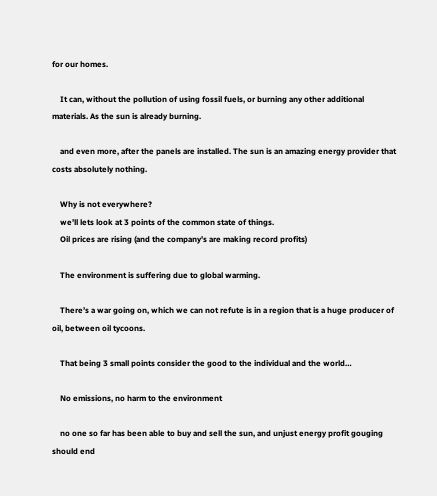for our homes.

    It can, without the pollution of using fossil fuels, or burning any other additional materials. As the sun is already burning.

    and even more, after the panels are installed. The sun is an amazing energy provider that costs absolutely nothing.

    Why is not everywhere?
    we’ll lets look at 3 points of the common state of things.
    Oil prices are rising (and the company’s are making record profits)

    The environment is suffering due to global warming.

    There’s a war going on, which we can not refute is in a region that is a huge producer of oil, between oil tycoons.

    That being 3 small points consider the good to the individual and the world…

    No emissions, no harm to the environment

    no one so far has been able to buy and sell the sun, and unjust energy profit gouging should end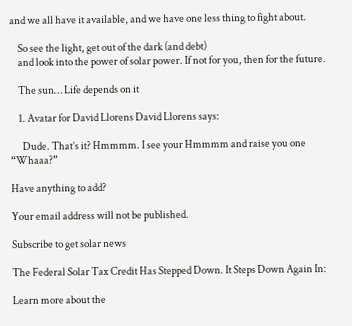and we all have it available, and we have one less thing to fight about.

    So see the light, get out of the dark (and debt)
    and look into the power of solar power. If not for you, then for the future.

    The sun… Life depends on it

    1. Avatar for David Llorens David Llorens says:

      Dude. That’s it? Hmmmm. I see your Hmmmm and raise you one “Whaaa?”

Have anything to add?

Your email address will not be published.

Subscribe to get solar news

The Federal Solar Tax Credit Has Stepped Down. It Steps Down Again In:

Learn more about the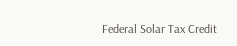Federal Solar Tax Credit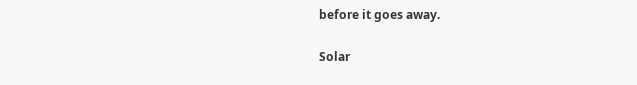before it goes away.

Solar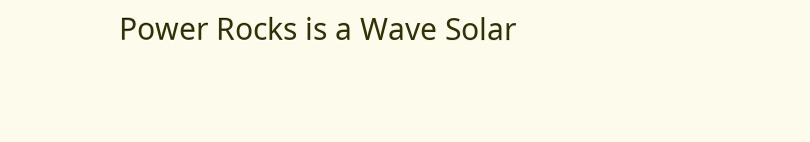Power Rocks is a Wave Solar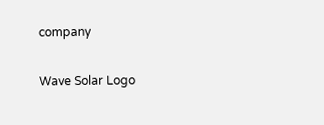company

Wave Solar Logo